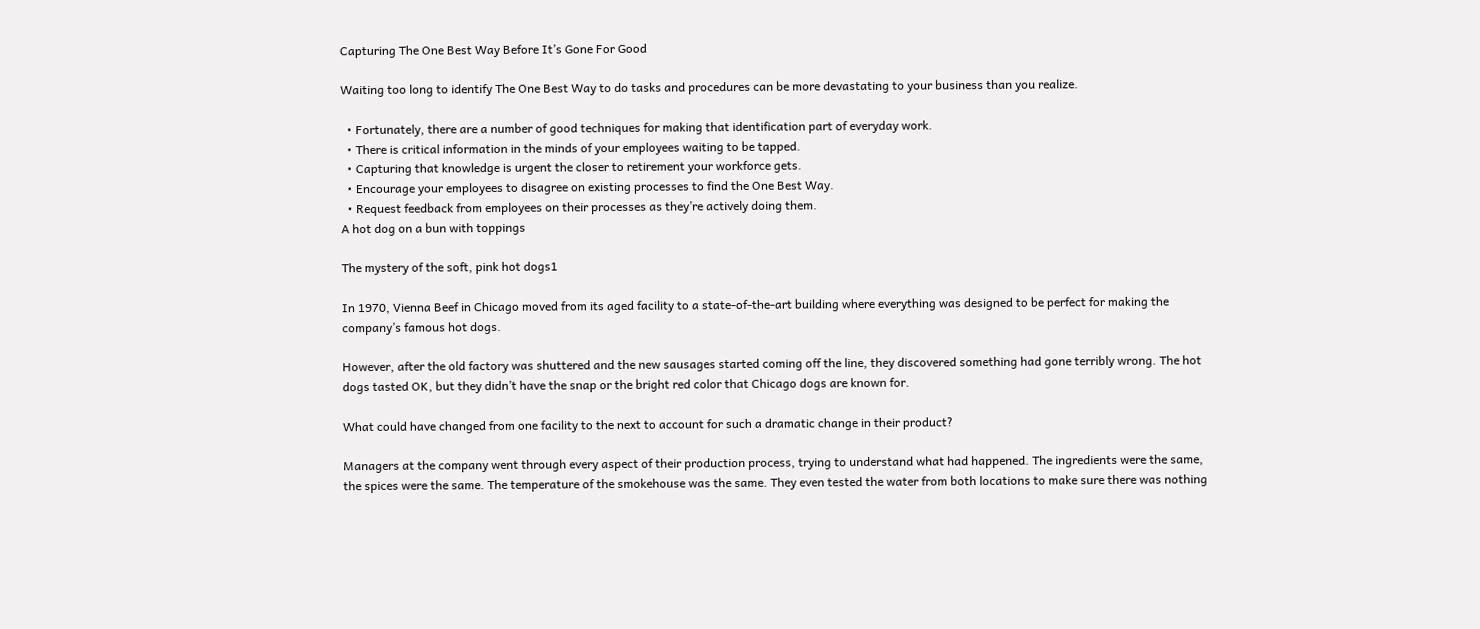Capturing The One Best Way Before It’s Gone For Good

Waiting too long to identify The One Best Way to do tasks and procedures can be more devastating to your business than you realize.

  • Fortunately, there are a number of good techniques for making that identification part of everyday work.
  • There is critical information in the minds of your employees waiting to be tapped.
  • Capturing that knowledge is urgent the closer to retirement your workforce gets.
  • Encourage your employees to disagree on existing processes to find the One Best Way.
  • Request feedback from employees on their processes as they’re actively doing them.
A hot dog on a bun with toppings

The mystery of the soft, pink hot dogs1

In 1970, Vienna Beef in Chicago moved from its aged facility to a state-of-the-art building where everything was designed to be perfect for making the company’s famous hot dogs.

However, after the old factory was shuttered and the new sausages started coming off the line, they discovered something had gone terribly wrong. The hot dogs tasted OK, but they didn’t have the snap or the bright red color that Chicago dogs are known for.

What could have changed from one facility to the next to account for such a dramatic change in their product?

Managers at the company went through every aspect of their production process, trying to understand what had happened. The ingredients were the same, the spices were the same. The temperature of the smokehouse was the same. They even tested the water from both locations to make sure there was nothing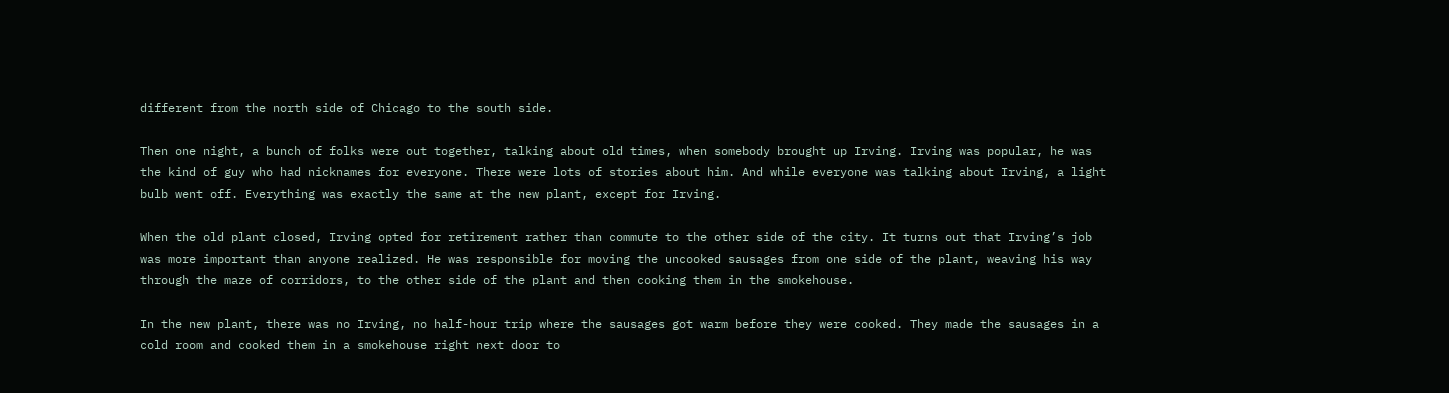different from the north side of Chicago to the south side.

Then one night, a bunch of folks were out together, talking about old times, when somebody brought up Irving. Irving was popular, he was the kind of guy who had nicknames for everyone. There were lots of stories about him. And while everyone was talking about Irving, a light bulb went off. Everything was exactly the same at the new plant, except for Irving.

When the old plant closed, Irving opted for retirement rather than commute to the other side of the city. It turns out that Irving’s job was more important than anyone realized. He was responsible for moving the uncooked sausages from one side of the plant, weaving his way through the maze of corridors, to the other side of the plant and then cooking them in the smokehouse.

In the new plant, there was no Irving, no half-hour trip where the sausages got warm before they were cooked. They made the sausages in a cold room and cooked them in a smokehouse right next door to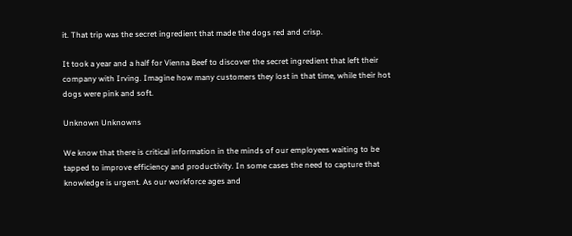it. That trip was the secret ingredient that made the dogs red and crisp.

It took a year and a half for Vienna Beef to discover the secret ingredient that left their company with Irving. Imagine how many customers they lost in that time, while their hot dogs were pink and soft.

Unknown Unknowns

We know that there is critical information in the minds of our employees waiting to be tapped to improve efficiency and productivity. In some cases the need to capture that knowledge is urgent. As our workforce ages and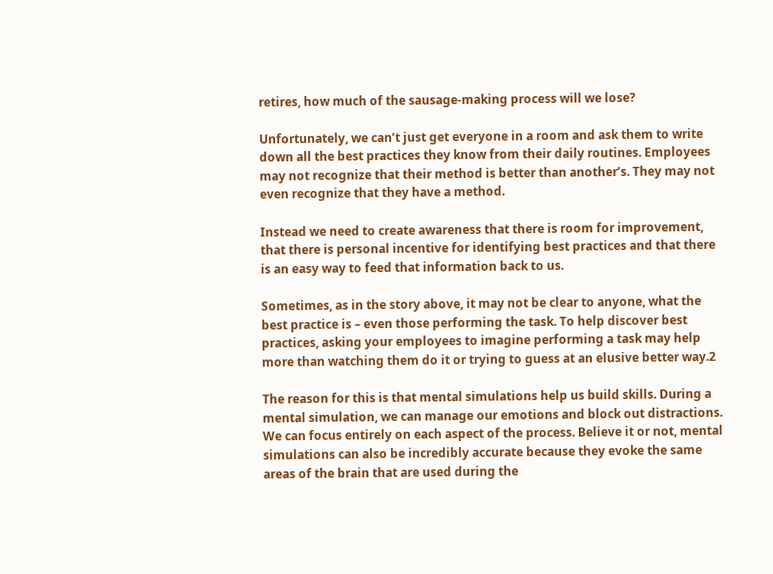retires, how much of the sausage-making process will we lose?

Unfortunately, we can’t just get everyone in a room and ask them to write down all the best practices they know from their daily routines. Employees may not recognize that their method is better than another’s. They may not even recognize that they have a method.

Instead we need to create awareness that there is room for improvement, that there is personal incentive for identifying best practices and that there is an easy way to feed that information back to us.

Sometimes, as in the story above, it may not be clear to anyone, what the best practice is – even those performing the task. To help discover best practices, asking your employees to imagine performing a task may help more than watching them do it or trying to guess at an elusive better way.2

The reason for this is that mental simulations help us build skills. During a mental simulation, we can manage our emotions and block out distractions. We can focus entirely on each aspect of the process. Believe it or not, mental simulations can also be incredibly accurate because they evoke the same areas of the brain that are used during the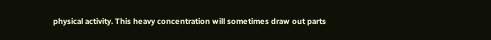physical activity. This heavy concentration will sometimes draw out parts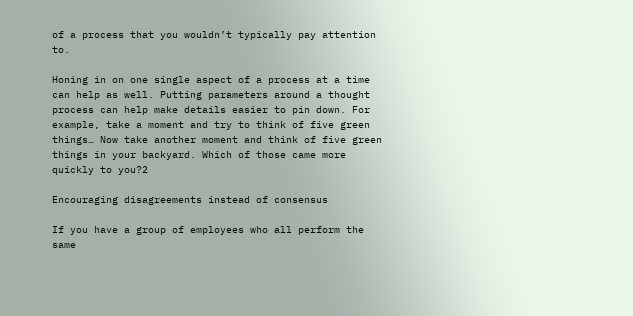of a process that you wouldn’t typically pay attention to.

Honing in on one single aspect of a process at a time can help as well. Putting parameters around a thought process can help make details easier to pin down. For example, take a moment and try to think of five green things… Now take another moment and think of five green things in your backyard. Which of those came more quickly to you?2

Encouraging disagreements instead of consensus

If you have a group of employees who all perform the same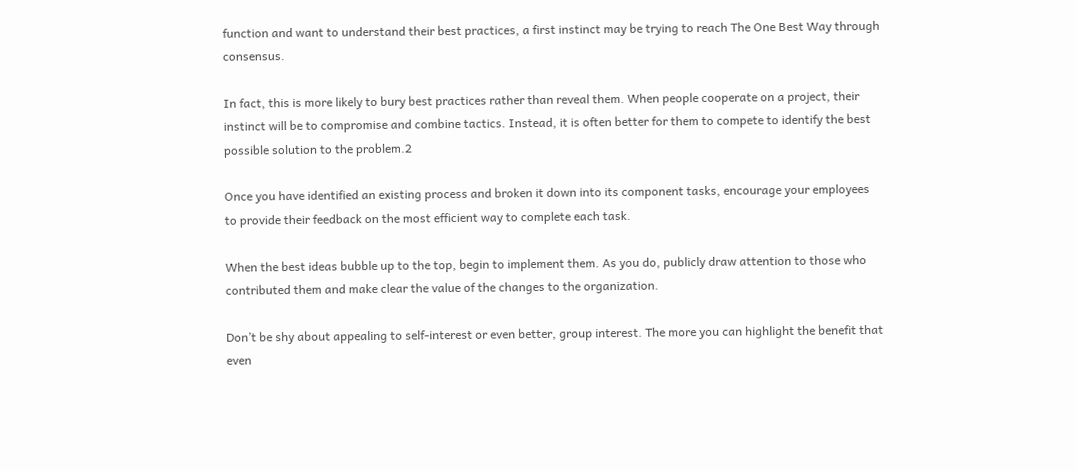function and want to understand their best practices, a first instinct may be trying to reach The One Best Way through consensus.

In fact, this is more likely to bury best practices rather than reveal them. When people cooperate on a project, their instinct will be to compromise and combine tactics. Instead, it is often better for them to compete to identify the best possible solution to the problem.2

Once you have identified an existing process and broken it down into its component tasks, encourage your employees to provide their feedback on the most efficient way to complete each task.

When the best ideas bubble up to the top, begin to implement them. As you do, publicly draw attention to those who contributed them and make clear the value of the changes to the organization.

Don’t be shy about appealing to self-interest or even better, group interest. The more you can highlight the benefit that even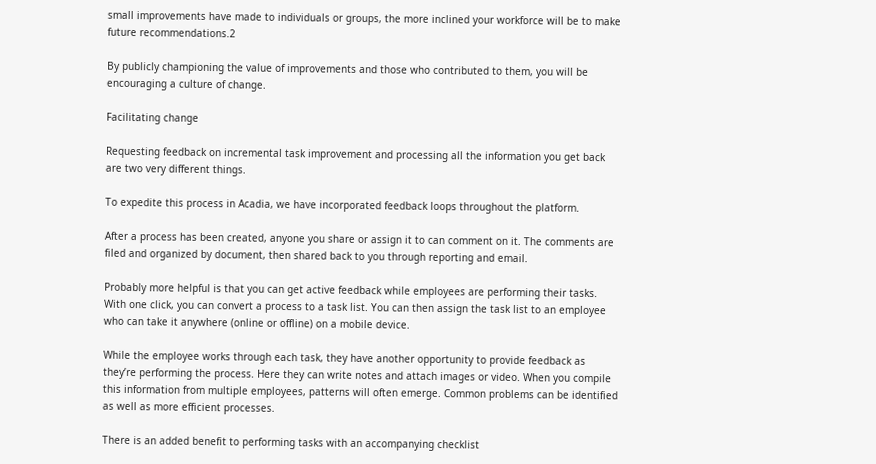small improvements have made to individuals or groups, the more inclined your workforce will be to make future recommendations.2

By publicly championing the value of improvements and those who contributed to them, you will be encouraging a culture of change.

Facilitating change

Requesting feedback on incremental task improvement and processing all the information you get back are two very different things.

To expedite this process in Acadia, we have incorporated feedback loops throughout the platform.

After a process has been created, anyone you share or assign it to can comment on it. The comments are filed and organized by document, then shared back to you through reporting and email.

Probably more helpful is that you can get active feedback while employees are performing their tasks. With one click, you can convert a process to a task list. You can then assign the task list to an employee who can take it anywhere (online or offline) on a mobile device.

While the employee works through each task, they have another opportunity to provide feedback as they’re performing the process. Here they can write notes and attach images or video. When you compile this information from multiple employees, patterns will often emerge. Common problems can be identified as well as more efficient processes.

There is an added benefit to performing tasks with an accompanying checklist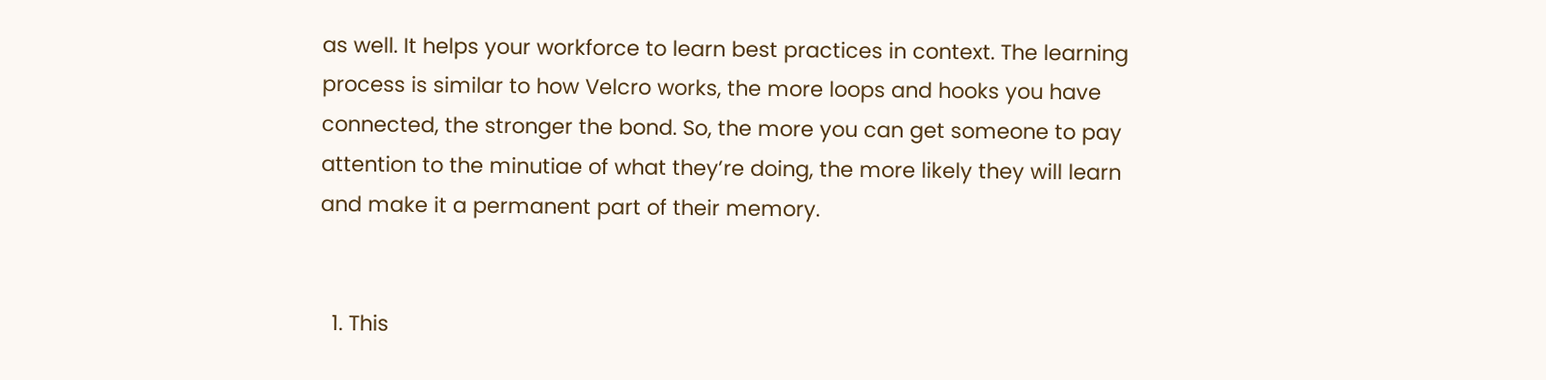as well. It helps your workforce to learn best practices in context. The learning process is similar to how Velcro works, the more loops and hooks you have connected, the stronger the bond. So, the more you can get someone to pay attention to the minutiae of what they’re doing, the more likely they will learn and make it a permanent part of their memory.


  1. This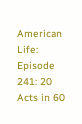American Life: Episode 241: 20 Acts in 60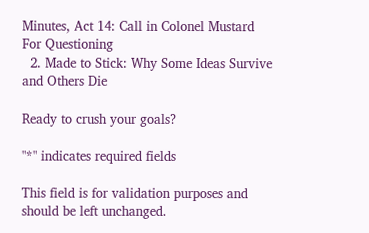Minutes, Act 14: Call in Colonel Mustard For Questioning
  2. Made to Stick: Why Some Ideas Survive and Others Die

Ready to crush your goals?

"*" indicates required fields

This field is for validation purposes and should be left unchanged.